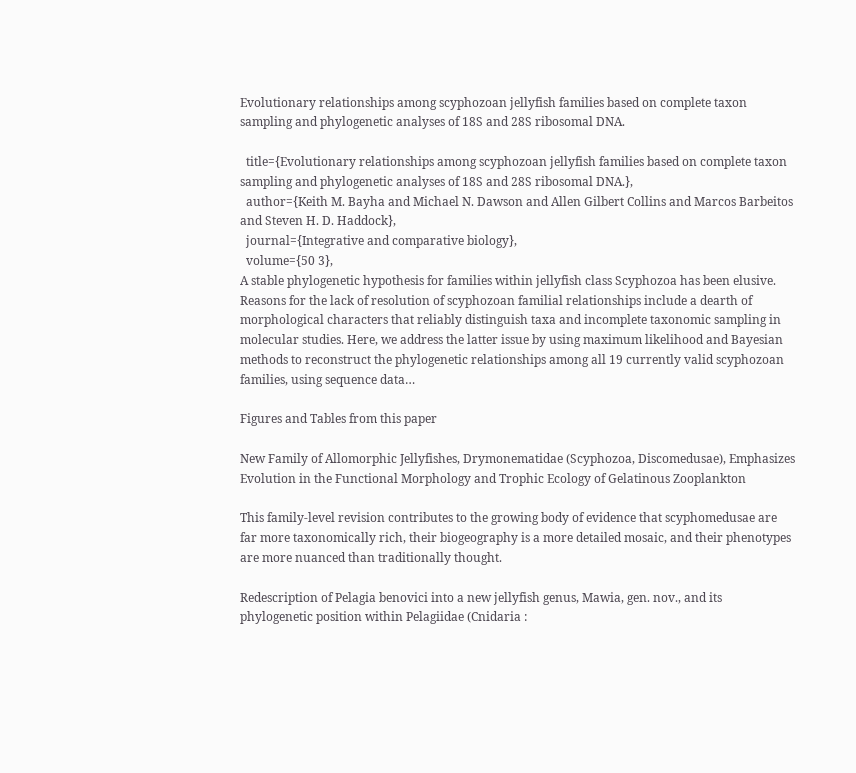Evolutionary relationships among scyphozoan jellyfish families based on complete taxon sampling and phylogenetic analyses of 18S and 28S ribosomal DNA.

  title={Evolutionary relationships among scyphozoan jellyfish families based on complete taxon sampling and phylogenetic analyses of 18S and 28S ribosomal DNA.},
  author={Keith M. Bayha and Michael N. Dawson and Allen Gilbert Collins and Marcos Barbeitos and Steven H. D. Haddock},
  journal={Integrative and comparative biology},
  volume={50 3},
A stable phylogenetic hypothesis for families within jellyfish class Scyphozoa has been elusive. Reasons for the lack of resolution of scyphozoan familial relationships include a dearth of morphological characters that reliably distinguish taxa and incomplete taxonomic sampling in molecular studies. Here, we address the latter issue by using maximum likelihood and Bayesian methods to reconstruct the phylogenetic relationships among all 19 currently valid scyphozoan families, using sequence data…

Figures and Tables from this paper

New Family of Allomorphic Jellyfishes, Drymonematidae (Scyphozoa, Discomedusae), Emphasizes Evolution in the Functional Morphology and Trophic Ecology of Gelatinous Zooplankton

This family-level revision contributes to the growing body of evidence that scyphomedusae are far more taxonomically rich, their biogeography is a more detailed mosaic, and their phenotypes are more nuanced than traditionally thought.

Redescription of Pelagia benovici into a new jellyfish genus, Mawia, gen. nov., and its phylogenetic position within Pelagiidae (Cnidaria :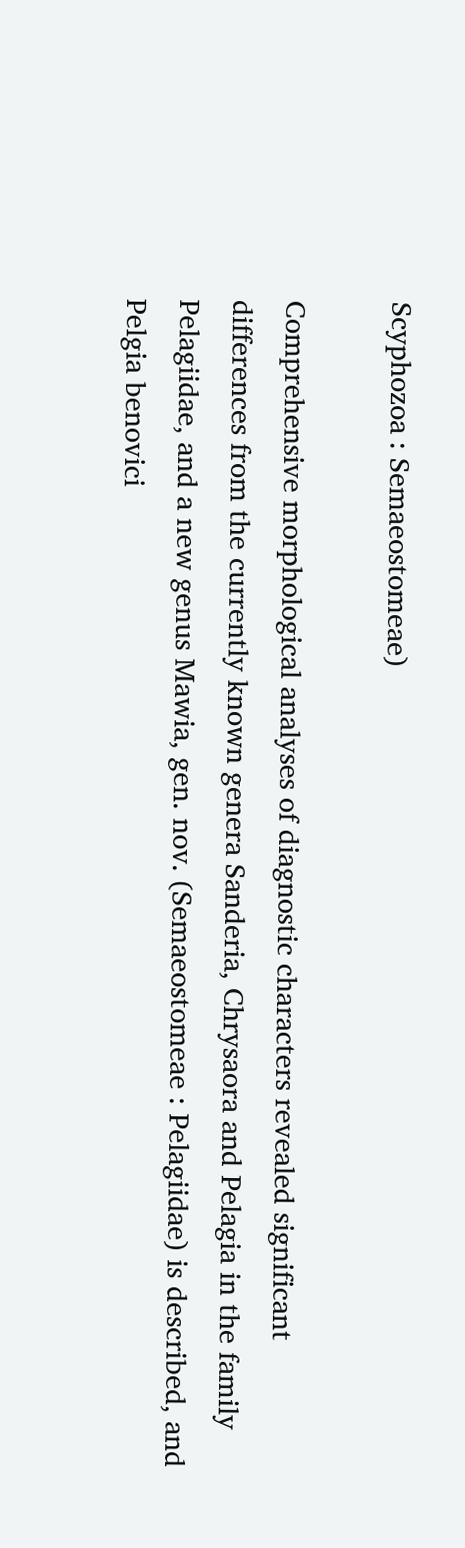Scyphozoa : Semaeostomeae)

Comprehensive morphological analyses of diagnostic characters revealed significant differences from the currently known genera Sanderia, Chrysaora and Pelagia in the family Pelagiidae, and a new genus Mawia, gen. nov. (Semaeostomeae : Pelagiidae) is described, and Pelgia benovici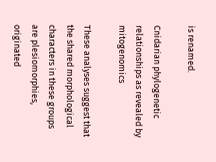is renamed.

Cnidarian phylogenetic relationships as revealed by mitogenomics

These analyses suggest that the shared morphological characters in these groups are plesiomorphies, originated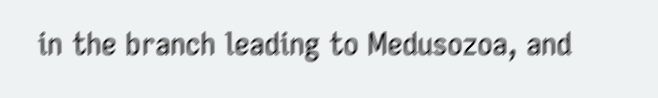in the branch leading to Medusozoa, and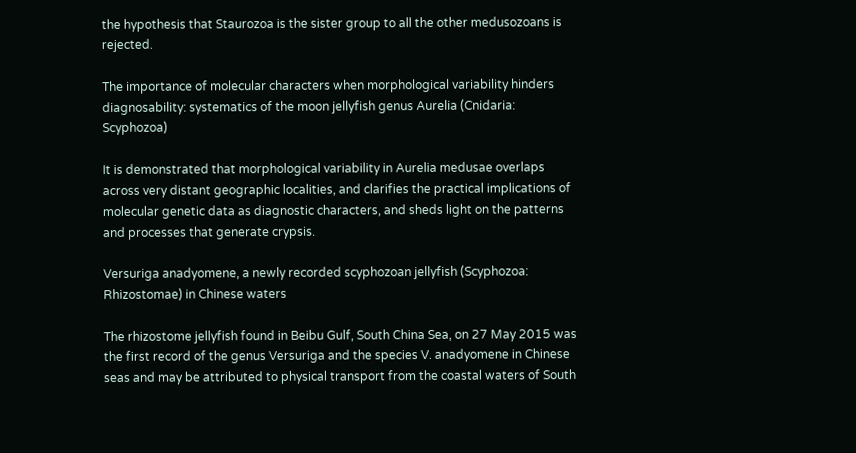the hypothesis that Staurozoa is the sister group to all the other medusozoans is rejected.

The importance of molecular characters when morphological variability hinders diagnosability: systematics of the moon jellyfish genus Aurelia (Cnidaria: Scyphozoa)

It is demonstrated that morphological variability in Aurelia medusae overlaps across very distant geographic localities, and clarifies the practical implications of molecular genetic data as diagnostic characters, and sheds light on the patterns and processes that generate crypsis.

Versuriga anadyomene, a newly recorded scyphozoan jellyfish (Scyphozoa: Rhizostomae) in Chinese waters

The rhizostome jellyfish found in Beibu Gulf, South China Sea, on 27 May 2015 was the first record of the genus Versuriga and the species V. anadyomene in Chinese seas and may be attributed to physical transport from the coastal waters of South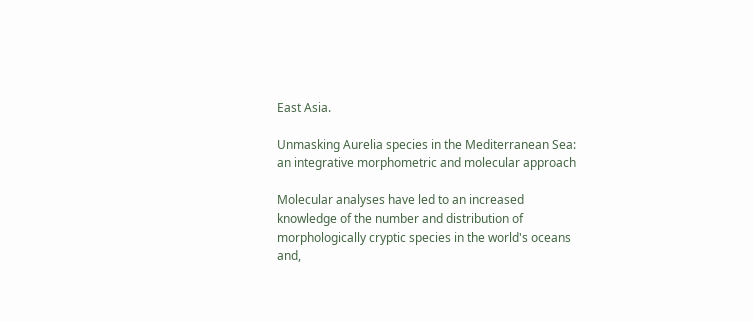East Asia.

Unmasking Aurelia species in the Mediterranean Sea: an integrative morphometric and molecular approach

Molecular analyses have led to an increased knowledge of the number and distribution of morphologically cryptic species in the world's oceans and,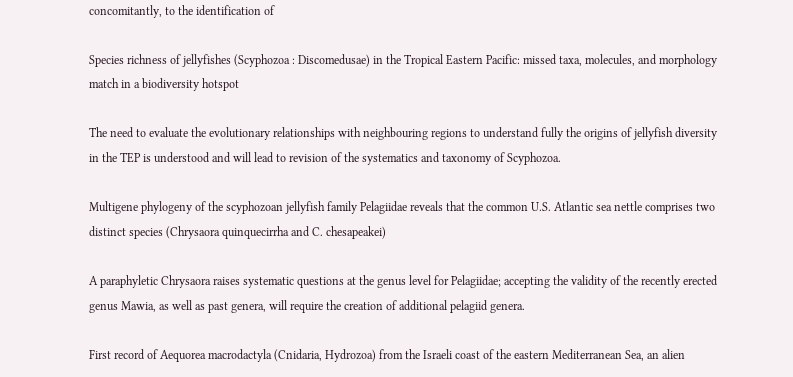concomitantly, to the identification of

Species richness of jellyfishes (Scyphozoa : Discomedusae) in the Tropical Eastern Pacific: missed taxa, molecules, and morphology match in a biodiversity hotspot

The need to evaluate the evolutionary relationships with neighbouring regions to understand fully the origins of jellyfish diversity in the TEP is understood and will lead to revision of the systematics and taxonomy of Scyphozoa.

Multigene phylogeny of the scyphozoan jellyfish family Pelagiidae reveals that the common U.S. Atlantic sea nettle comprises two distinct species (Chrysaora quinquecirrha and C. chesapeakei)

A paraphyletic Chrysaora raises systematic questions at the genus level for Pelagiidae; accepting the validity of the recently erected genus Mawia, as well as past genera, will require the creation of additional pelagiid genera.

First record of Aequorea macrodactyla (Cnidaria, Hydrozoa) from the Israeli coast of the eastern Mediterranean Sea, an alien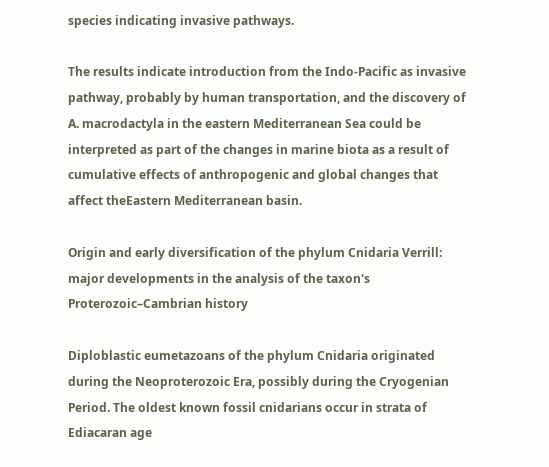species indicating invasive pathways.

The results indicate introduction from the Indo-Pacific as invasive pathway, probably by human transportation, and the discovery of A. macrodactyla in the eastern Mediterranean Sea could be interpreted as part of the changes in marine biota as a result of cumulative effects of anthropogenic and global changes that affect theEastern Mediterranean basin.

Origin and early diversification of the phylum Cnidaria Verrill: major developments in the analysis of the taxon's Proterozoic–Cambrian history

Diploblastic eumetazoans of the phylum Cnidaria originated during the Neoproterozoic Era, possibly during the Cryogenian Period. The oldest known fossil cnidarians occur in strata of Ediacaran age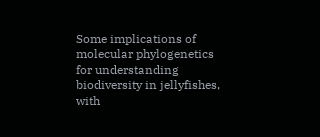Some implications of molecular phylogenetics for understanding biodiversity in jellyfishes, with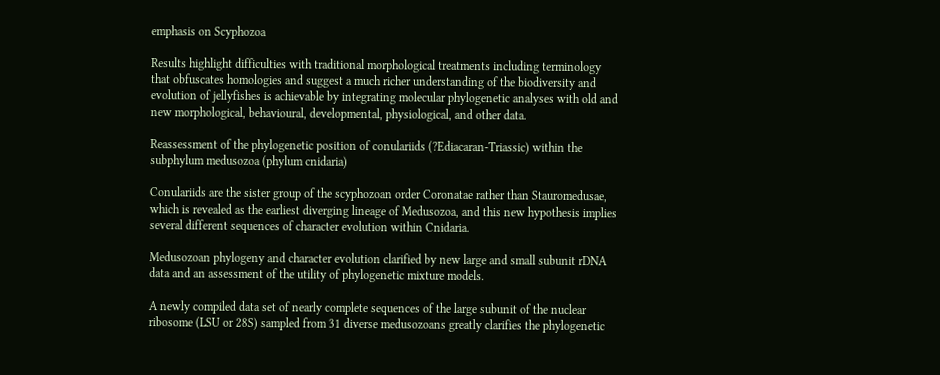emphasis on Scyphozoa

Results highlight difficulties with traditional morphological treatments including terminology that obfuscates homologies and suggest a much richer understanding of the biodiversity and evolution of jellyfishes is achievable by integrating molecular phylogenetic analyses with old and new morphological, behavioural, developmental, physiological, and other data.

Reassessment of the phylogenetic position of conulariids (?Ediacaran‐Triassic) within the subphylum medusozoa (phylum cnidaria)

Conulariids are the sister group of the scyphozoan order Coronatae rather than Stauromedusae, which is revealed as the earliest diverging lineage of Medusozoa, and this new hypothesis implies several different sequences of character evolution within Cnidaria.

Medusozoan phylogeny and character evolution clarified by new large and small subunit rDNA data and an assessment of the utility of phylogenetic mixture models.

A newly compiled data set of nearly complete sequences of the large subunit of the nuclear ribosome (LSU or 28S) sampled from 31 diverse medusozoans greatly clarifies the phylogenetic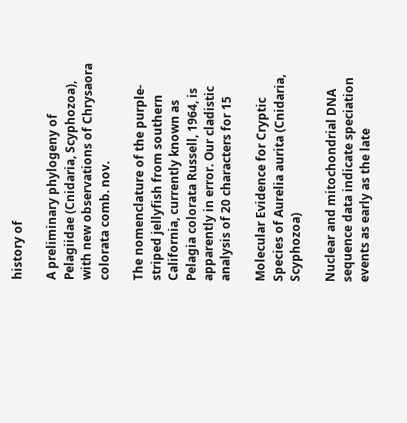history of

A preliminary phylogeny of Pelagiidae (Cnidaria, Scyphozoa), with new observations of Chrysaora colorata comb. nov.

The nomenclature of the purple-striped jellyfish from southern California, currently known as Pelagia colorata Russell, 1964, is apparently in error. Our cladistic analysis of 20 characters for 15

Molecular Evidence for Cryptic Species of Aurelia aurita (Cnidaria, Scyphozoa)

Nuclear and mitochondrial DNA sequence data indicate speciation events as early as the late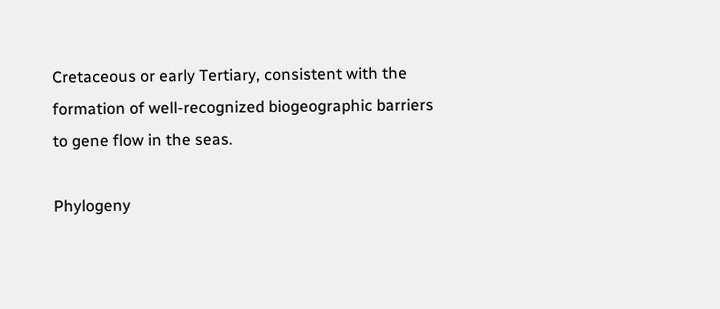Cretaceous or early Tertiary, consistent with the formation of well-recognized biogeographic barriers to gene flow in the seas.

Phylogeny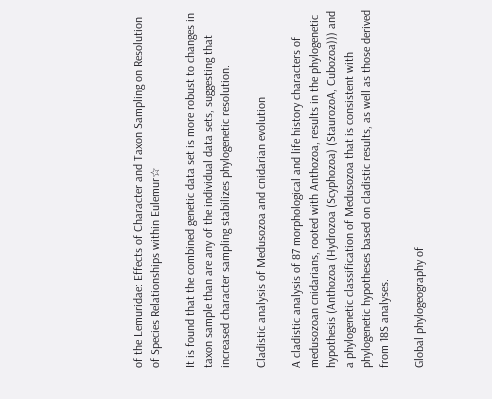of the Lemuridae: Effects of Character and Taxon Sampling on Resolution of Species Relationships within Eulemur☆

It is found that the combined genetic data set is more robust to changes in taxon sample than are any of the individual data sets, suggesting that increased character sampling stabilizes phylogenetic resolution.

Cladistic analysis of Medusozoa and cnidarian evolution

A cladistic analysis of 87 morphological and life history characters of medusozoan cnidarians, rooted with Anthozoa, results in the phylogenetic hypothesis (Anthozoa (Hydrozoa (Scyphozoa) (StaurozoA, Cubozoa))) and a phylogenetic classification of Medusozoa that is consistent with phylogenetic hypotheses based on cladistic results, as well as those derived from 18S analyses.

Global phylogeography of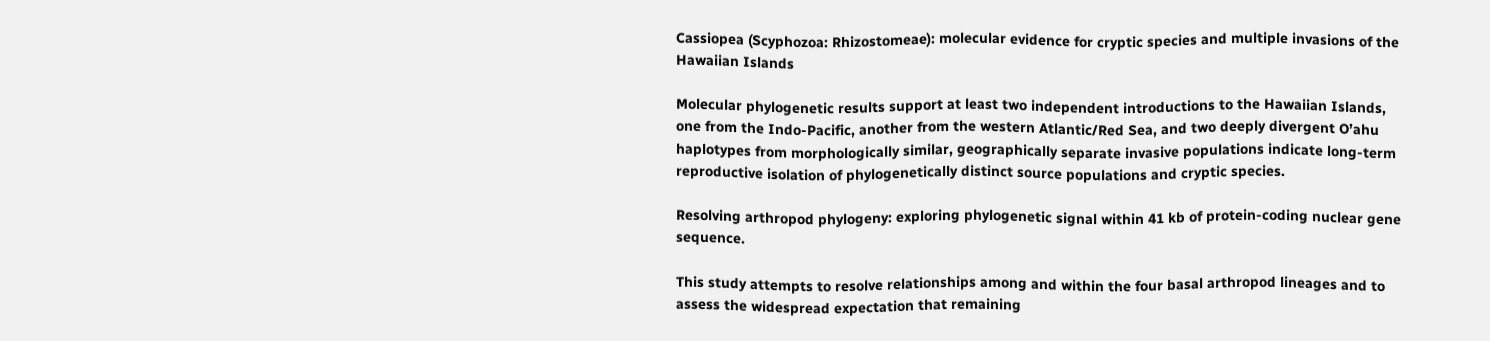Cassiopea (Scyphozoa: Rhizostomeae): molecular evidence for cryptic species and multiple invasions of the Hawaiian Islands

Molecular phylogenetic results support at least two independent introductions to the Hawaiian Islands, one from the Indo-Pacific, another from the western Atlantic/Red Sea, and two deeply divergent O’ahu haplotypes from morphologically similar, geographically separate invasive populations indicate long-term reproductive isolation of phylogenetically distinct source populations and cryptic species.

Resolving arthropod phylogeny: exploring phylogenetic signal within 41 kb of protein-coding nuclear gene sequence.

This study attempts to resolve relationships among and within the four basal arthropod lineages and to assess the widespread expectation that remaining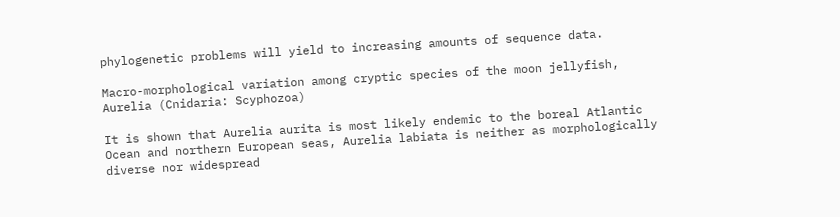phylogenetic problems will yield to increasing amounts of sequence data.

Macro-morphological variation among cryptic species of the moon jellyfish, Aurelia (Cnidaria: Scyphozoa)

It is shown that Aurelia aurita is most likely endemic to the boreal Atlantic Ocean and northern European seas, Aurelia labiata is neither as morphologically diverse nor widespread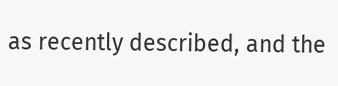as recently described, and the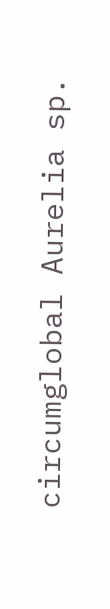circumglobal Aurelia sp.